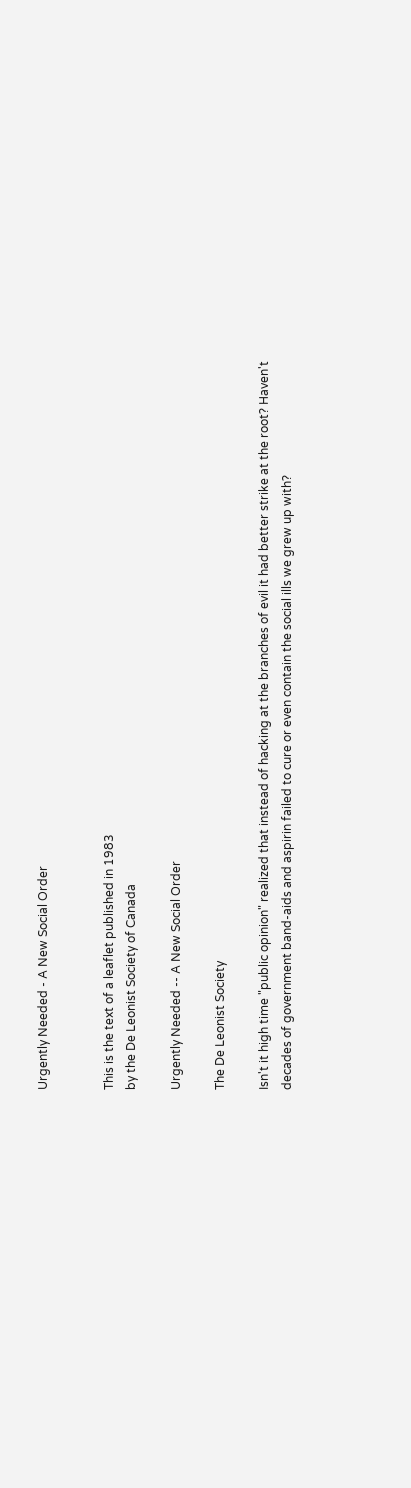Urgently Needed - A New Social Order


This is the text of a leaflet published in 1983
by the De Leonist Society of Canada

Urgently Needed -- A New Social Order

The De Leonist Society

Isn't it high time "public opinion" realized that instead of hacking at the branches of evil it had better strike at the root? Haven't decades of government band-aids and aspirin failed to cure or even contain the social ills we grew up with?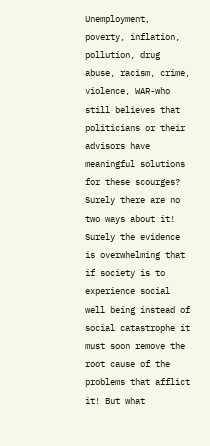Unemployment, poverty, inflation, pollution, drug abuse, racism, crime, violence, WAR-who still believes that politicians or their advisors have meaningful solutions for these scourges? Surely there are no two ways about it! Surely the evidence is overwhelming that if society is to experience social well being instead of social catastrophe it must soon remove the root cause of the problems that afflict it! But what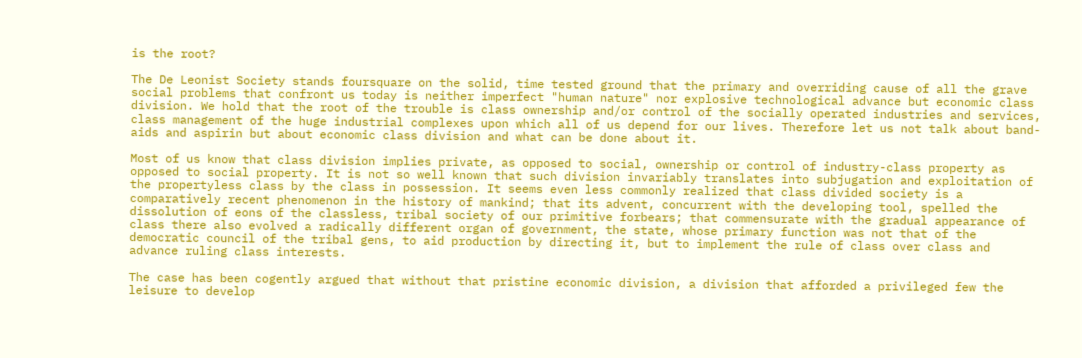is the root?

The De Leonist Society stands foursquare on the solid, time tested ground that the primary and overriding cause of all the grave social problems that confront us today is neither imperfect "human nature" nor explosive technological advance but economic class division. We hold that the root of the trouble is class ownership and/or control of the socially operated industries and services, class management of the huge industrial complexes upon which all of us depend for our lives. Therefore let us not talk about band-aids and aspirin but about economic class division and what can be done about it.

Most of us know that class division implies private, as opposed to social, ownership or control of industry-class property as opposed to social property. It is not so well known that such division invariably translates into subjugation and exploitation of the propertyless class by the class in possession. It seems even less commonly realized that class divided society is a comparatively recent phenomenon in the history of mankind; that its advent, concurrent with the developing tool, spelled the dissolution of eons of the classless, tribal society of our primitive forbears; that commensurate with the gradual appearance of class there also evolved a radically different organ of government, the state, whose primary function was not that of the democratic council of the tribal gens, to aid production by directing it, but to implement the rule of class over class and advance ruling class interests.

The case has been cogently argued that without that pristine economic division, a division that afforded a privileged few the leisure to develop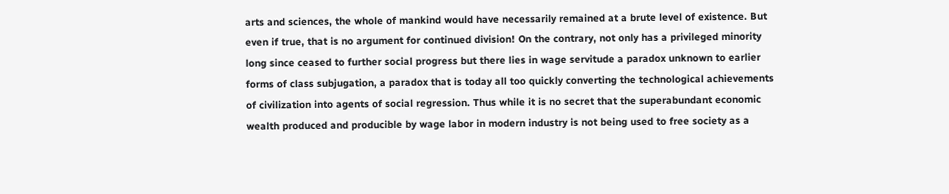arts and sciences, the whole of mankind would have necessarily remained at a brute level of existence. But even if true, that is no argument for continued division! On the contrary, not only has a privileged minority long since ceased to further social progress but there lies in wage servitude a paradox unknown to earlier forms of class subjugation, a paradox that is today all too quickly converting the technological achievements of civilization into agents of social regression. Thus while it is no secret that the superabundant economic wealth produced and producible by wage labor in modern industry is not being used to free society as a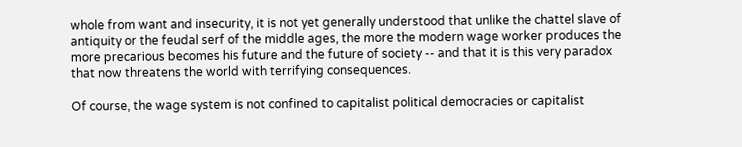whole from want and insecurity, it is not yet generally understood that unlike the chattel slave of antiquity or the feudal serf of the middle ages, the more the modern wage worker produces the more precarious becomes his future and the future of society -- and that it is this very paradox that now threatens the world with terrifying consequences.

Of course, the wage system is not confined to capitalist political democracies or capitalist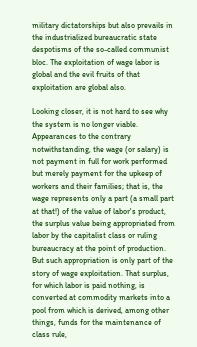military dictatorships but also prevails in the industrialized bureaucratic state despotisms of the so-called communist bloc. The exploitation of wage labor is global and the evil fruits of that exploitation are global also.

Looking closer, it is not hard to see why the system is no longer viable. Appearances to the contrary notwithstanding, the wage (or salary) is not payment in full for work performed but merely payment for the upkeep of workers and their families; that is, the wage represents only a part (a small part at that!) of the value of labor's product, the surplus value being appropriated from labor by the capitalist class or ruling bureaucracy at the point of production. But such appropriation is only part of the story of wage exploitation. That surplus, for which labor is paid nothing, is converted at commodity markets into a pool from which is derived, among other things, funds for the maintenance of class rule,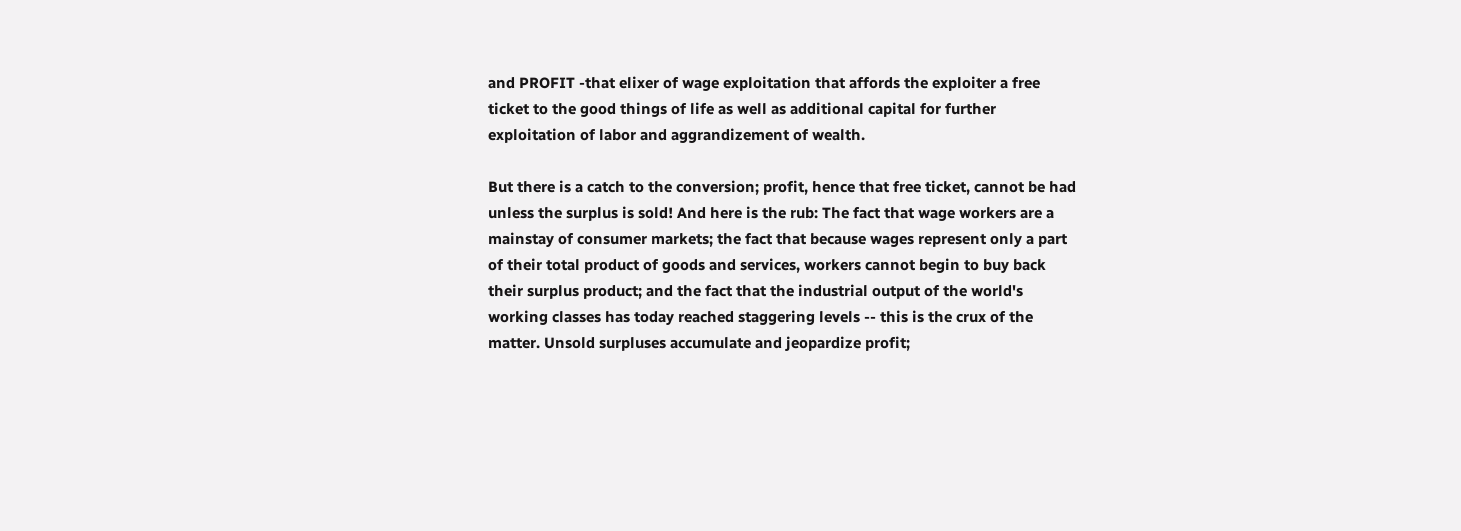and PROFIT -that elixer of wage exploitation that affords the exploiter a free ticket to the good things of life as well as additional capital for further exploitation of labor and aggrandizement of wealth.

But there is a catch to the conversion; profit, hence that free ticket, cannot be had unless the surplus is sold! And here is the rub: The fact that wage workers are a mainstay of consumer markets; the fact that because wages represent only a part of their total product of goods and services, workers cannot begin to buy back their surplus product; and the fact that the industrial output of the world's working classes has today reached staggering levels -- this is the crux of the matter. Unsold surpluses accumulate and jeopardize profit;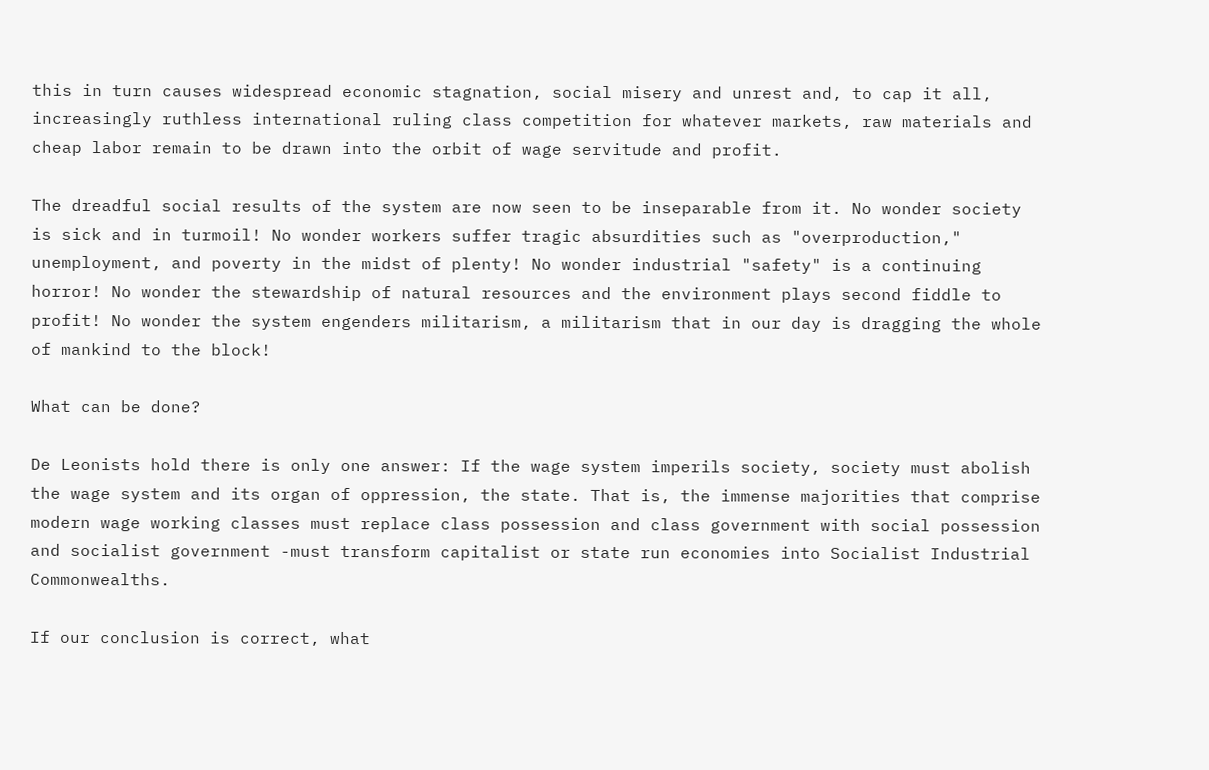this in turn causes widespread economic stagnation, social misery and unrest and, to cap it all, increasingly ruthless international ruling class competition for whatever markets, raw materials and cheap labor remain to be drawn into the orbit of wage servitude and profit.

The dreadful social results of the system are now seen to be inseparable from it. No wonder society is sick and in turmoil! No wonder workers suffer tragic absurdities such as "overproduction," unemployment, and poverty in the midst of plenty! No wonder industrial "safety" is a continuing horror! No wonder the stewardship of natural resources and the environment plays second fiddle to profit! No wonder the system engenders militarism, a militarism that in our day is dragging the whole of mankind to the block!

What can be done?

De Leonists hold there is only one answer: If the wage system imperils society, society must abolish the wage system and its organ of oppression, the state. That is, the immense majorities that comprise modern wage working classes must replace class possession and class government with social possession and socialist government -must transform capitalist or state run economies into Socialist Industrial Commonwealths.

If our conclusion is correct, what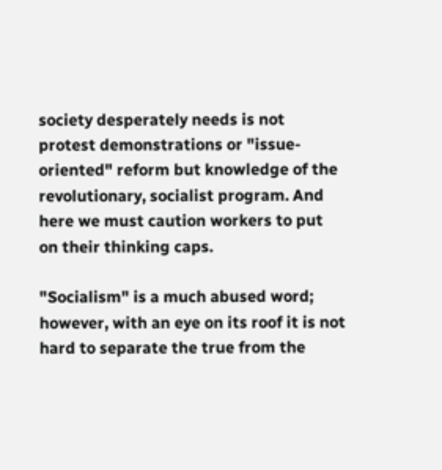society desperately needs is not protest demonstrations or "issue-oriented" reform but knowledge of the revolutionary, socialist program. And here we must caution workers to put on their thinking caps.

"Socialism" is a much abused word; however, with an eye on its roof it is not hard to separate the true from the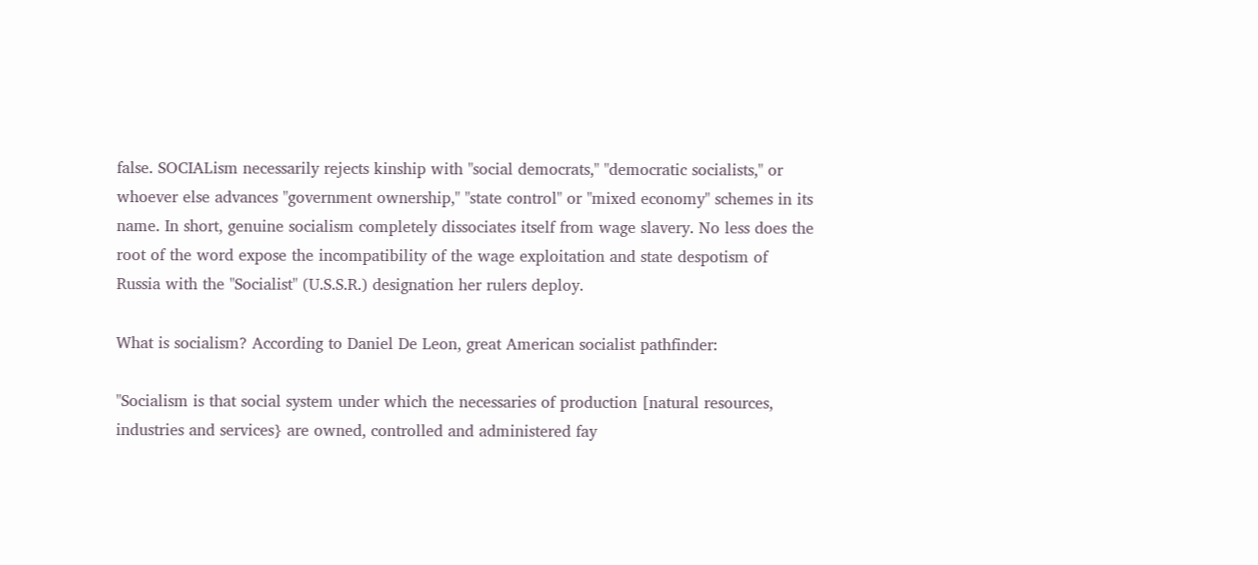false. SOCIALism necessarily rejects kinship with "social democrats," "democratic socialists," or whoever else advances "government ownership," "state control" or "mixed economy" schemes in its name. In short, genuine socialism completely dissociates itself from wage slavery. No less does the root of the word expose the incompatibility of the wage exploitation and state despotism of Russia with the "Socialist" (U.S.S.R.) designation her rulers deploy.

What is socialism? According to Daniel De Leon, great American socialist pathfinder:

"Socialism is that social system under which the necessaries of production [natural resources, industries and services} are owned, controlled and administered fay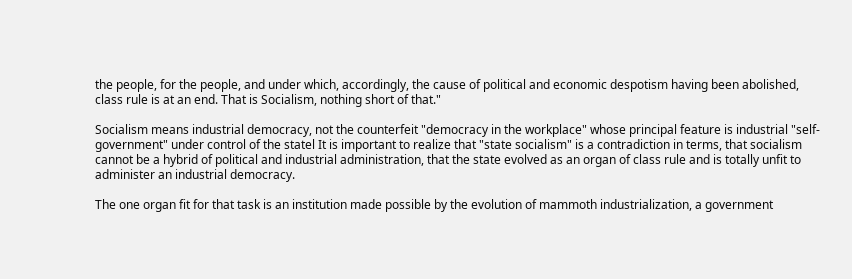the people, for the people, and under which, accordingly, the cause of political and economic despotism having been abolished, class rule is at an end. That is Socialism, nothing short of that."

Socialism means industrial democracy, not the counterfeit "democracy in the workplace" whose principal feature is industrial "self-government" under control of the statel It is important to realize that "state socialism" is a contradiction in terms, that socialism cannot be a hybrid of political and industrial administration, that the state evolved as an organ of class rule and is totally unfit to administer an industrial democracy.

The one organ fit for that task is an institution made possible by the evolution of mammoth industrialization, a government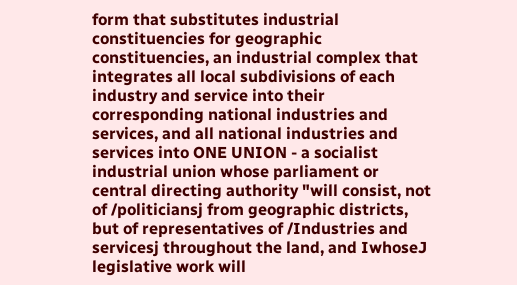form that substitutes industrial constituencies for geographic constituencies, an industrial complex that integrates all local subdivisions of each industry and service into their corresponding national industries and services, and all national industries and services into ONE UNION - a socialist industrial union whose parliament or central directing authority "will consist, not of /politiciansj from geographic districts, but of representatives of /Industries and servicesj throughout the land, and IwhoseJ legislative work will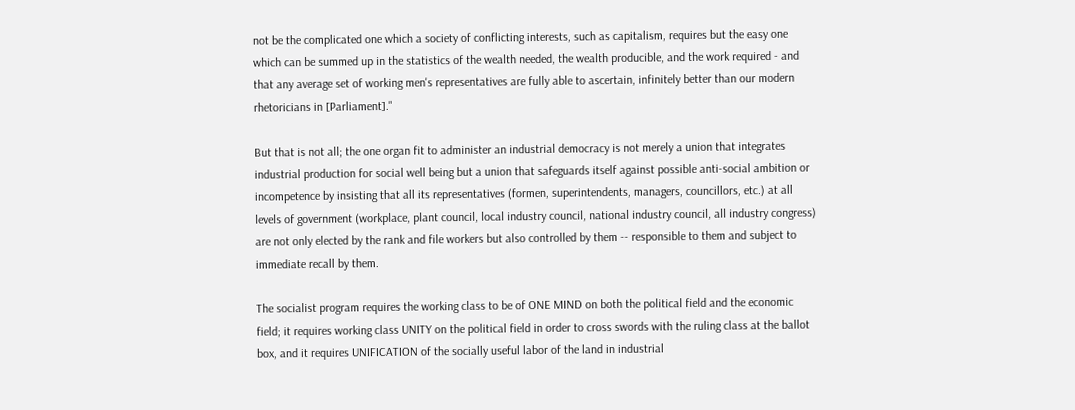not be the complicated one which a society of conflicting interests, such as capitalism, requires but the easy one which can be summed up in the statistics of the wealth needed, the wealth producible, and the work required - and that any average set of working men's representatives are fully able to ascertain, infinitely better than our modern rhetoricians in [Parliament]."

But that is not all; the one organ fit to administer an industrial democracy is not merely a union that integrates industrial production for social well being but a union that safeguards itself against possible anti-social ambition or incompetence by insisting that all its representatives (formen, superintendents, managers, councillors, etc.) at all levels of government (workplace, plant council, local industry council, national industry council, all industry congress) are not only elected by the rank and file workers but also controlled by them -- responsible to them and subject to immediate recall by them.

The socialist program requires the working class to be of ONE MIND on both the political field and the economic field; it requires working class UNITY on the political field in order to cross swords with the ruling class at the ballot box, and it requires UNIFICATION of the socially useful labor of the land in industrial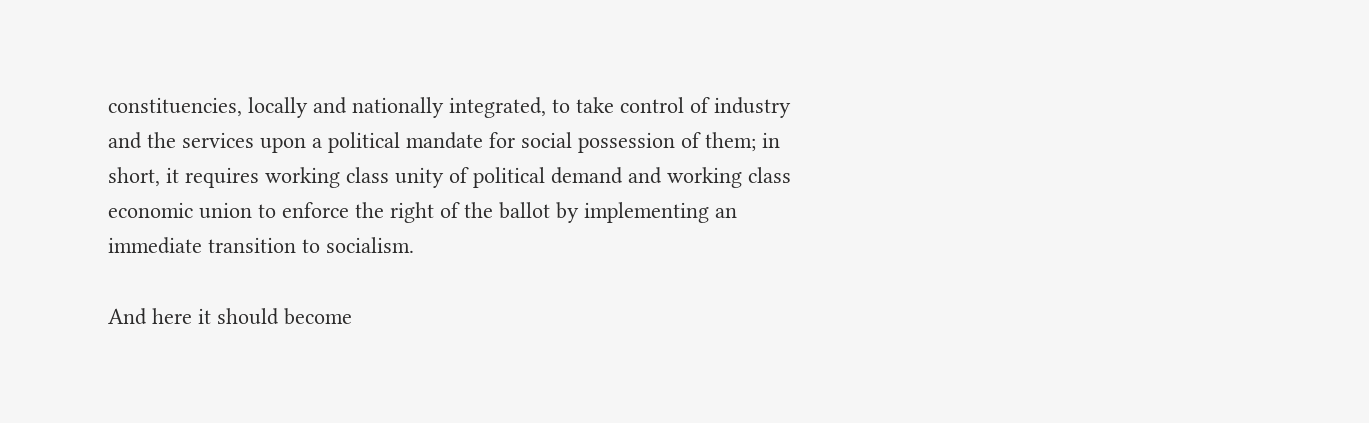constituencies, locally and nationally integrated, to take control of industry and the services upon a political mandate for social possession of them; in short, it requires working class unity of political demand and working class economic union to enforce the right of the ballot by implementing an immediate transition to socialism.

And here it should become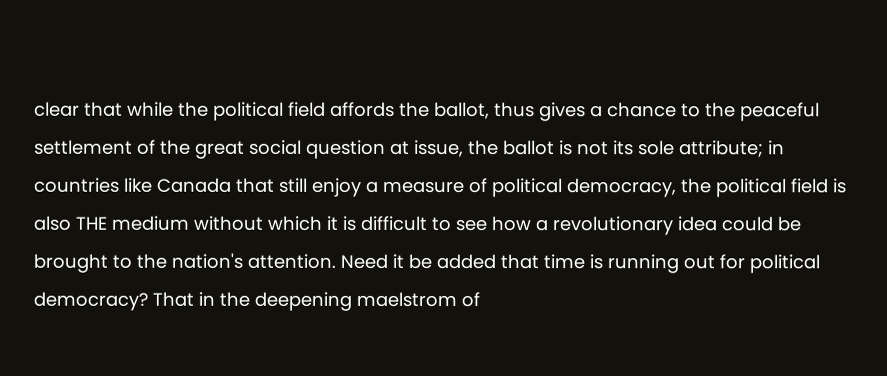clear that while the political field affords the ballot, thus gives a chance to the peaceful settlement of the great social question at issue, the ballot is not its sole attribute; in countries like Canada that still enjoy a measure of political democracy, the political field is also THE medium without which it is difficult to see how a revolutionary idea could be brought to the nation's attention. Need it be added that time is running out for political democracy? That in the deepening maelstrom of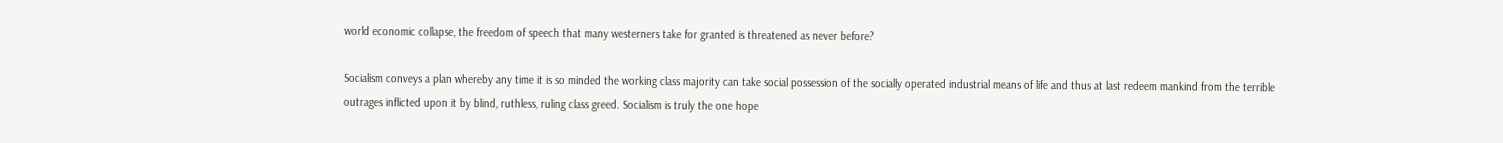world economic collapse, the freedom of speech that many westerners take for granted is threatened as never before?

Socialism conveys a plan whereby any time it is so minded the working class majority can take social possession of the socially operated industrial means of life and thus at last redeem mankind from the terrible outrages inflicted upon it by blind, ruthless, ruling class greed. Socialism is truly the one hope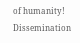of humanity! Dissemination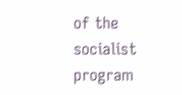of the socialist program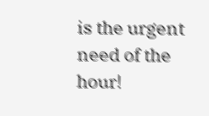is the urgent need of the hour!